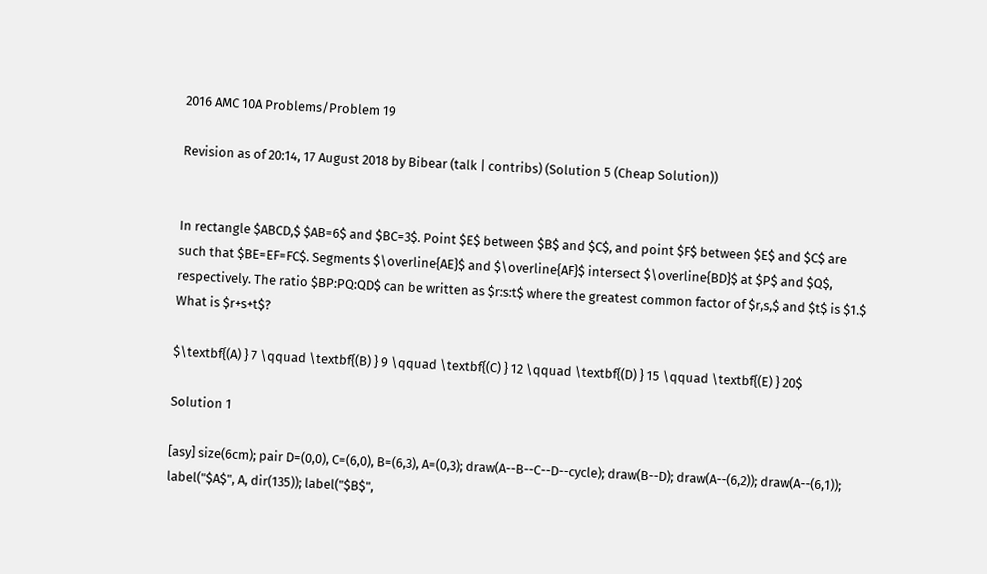2016 AMC 10A Problems/Problem 19

Revision as of 20:14, 17 August 2018 by Bibear (talk | contribs) (Solution 5 (Cheap Solution))


In rectangle $ABCD,$ $AB=6$ and $BC=3$. Point $E$ between $B$ and $C$, and point $F$ between $E$ and $C$ are such that $BE=EF=FC$. Segments $\overline{AE}$ and $\overline{AF}$ intersect $\overline{BD}$ at $P$ and $Q$, respectively. The ratio $BP:PQ:QD$ can be written as $r:s:t$ where the greatest common factor of $r,s,$ and $t$ is $1.$ What is $r+s+t$?

$\textbf{(A) } 7 \qquad \textbf{(B) } 9 \qquad \textbf{(C) } 12 \qquad \textbf{(D) } 15 \qquad \textbf{(E) } 20$

Solution 1

[asy] size(6cm); pair D=(0,0), C=(6,0), B=(6,3), A=(0,3); draw(A--B--C--D--cycle); draw(B--D); draw(A--(6,2)); draw(A--(6,1)); label("$A$", A, dir(135)); label("$B$",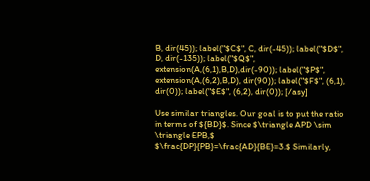B, dir(45)); label("$C$", C, dir(-45)); label("$D$", D, dir(-135)); label("$Q$", extension(A,(6,1),B,D),dir(-90)); label("$P$", extension(A,(6,2),B,D), dir(90)); label("$F$", (6,1), dir(0)); label("$E$", (6,2), dir(0)); [/asy]

Use similar triangles. Our goal is to put the ratio in terms of ${BD}$. Since $\triangle APD \sim \triangle EPB,$ $\frac{DP}{PB}=\frac{AD}{BE}=3.$ Similarly,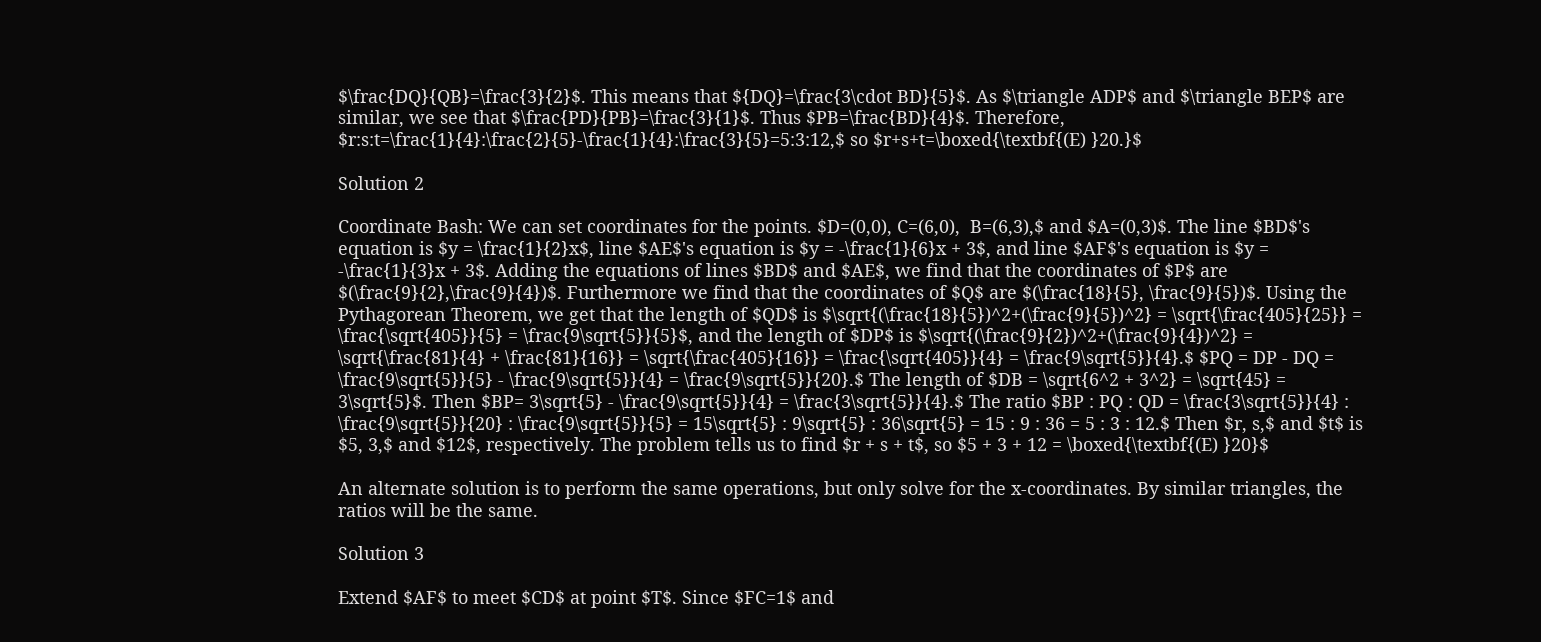$\frac{DQ}{QB}=\frac{3}{2}$. This means that ${DQ}=\frac{3\cdot BD}{5}$. As $\triangle ADP$ and $\triangle BEP$ are similar, we see that $\frac{PD}{PB}=\frac{3}{1}$. Thus $PB=\frac{BD}{4}$. Therefore, $r:s:t=\frac{1}{4}:\frac{2}{5}-\frac{1}{4}:\frac{3}{5}=5:3:12,$ so $r+s+t=\boxed{\textbf{(E) }20.}$

Solution 2

Coordinate Bash: We can set coordinates for the points. $D=(0,0), C=(6,0),  B=(6,3),$ and $A=(0,3)$. The line $BD$'s equation is $y = \frac{1}{2}x$, line $AE$'s equation is $y = -\frac{1}{6}x + 3$, and line $AF$'s equation is $y = -\frac{1}{3}x + 3$. Adding the equations of lines $BD$ and $AE$, we find that the coordinates of $P$ are $(\frac{9}{2},\frac{9}{4})$. Furthermore we find that the coordinates of $Q$ are $(\frac{18}{5}, \frac{9}{5})$. Using the Pythagorean Theorem, we get that the length of $QD$ is $\sqrt{(\frac{18}{5})^2+(\frac{9}{5})^2} = \sqrt{\frac{405}{25}} = \frac{\sqrt{405}}{5} = \frac{9\sqrt{5}}{5}$, and the length of $DP$ is $\sqrt{(\frac{9}{2})^2+(\frac{9}{4})^2} = \sqrt{\frac{81}{4} + \frac{81}{16}} = \sqrt{\frac{405}{16}} = \frac{\sqrt{405}}{4} = \frac{9\sqrt{5}}{4}.$ $PQ = DP - DQ = \frac{9\sqrt{5}}{5} - \frac{9\sqrt{5}}{4} = \frac{9\sqrt{5}}{20}.$ The length of $DB = \sqrt{6^2 + 3^2} = \sqrt{45} = 3\sqrt{5}$. Then $BP= 3\sqrt{5} - \frac{9\sqrt{5}}{4} = \frac{3\sqrt{5}}{4}.$ The ratio $BP : PQ : QD = \frac{3\sqrt{5}}{4} : \frac{9\sqrt{5}}{20} : \frac{9\sqrt{5}}{5} = 15\sqrt{5} : 9\sqrt{5} : 36\sqrt{5} = 15 : 9 : 36 = 5 : 3 : 12.$ Then $r, s,$ and $t$ is $5, 3,$ and $12$, respectively. The problem tells us to find $r + s + t$, so $5 + 3 + 12 = \boxed{\textbf{(E) }20}$

An alternate solution is to perform the same operations, but only solve for the x-coordinates. By similar triangles, the ratios will be the same.

Solution 3

Extend $AF$ to meet $CD$ at point $T$. Since $FC=1$ and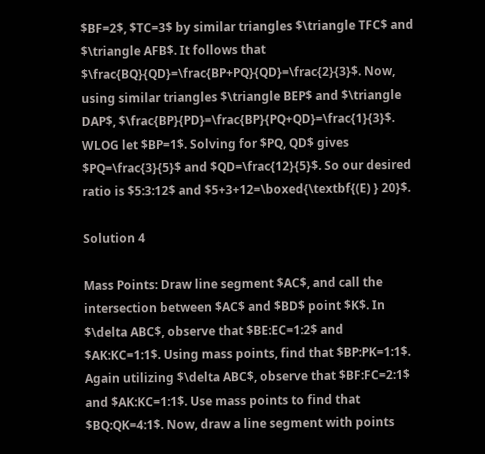$BF=2$, $TC=3$ by similar triangles $\triangle TFC$ and $\triangle AFB$. It follows that $\frac{BQ}{QD}=\frac{BP+PQ}{QD}=\frac{2}{3}$. Now, using similar triangles $\triangle BEP$ and $\triangle DAP$, $\frac{BP}{PD}=\frac{BP}{PQ+QD}=\frac{1}{3}$. WLOG let $BP=1$. Solving for $PQ, QD$ gives $PQ=\frac{3}{5}$ and $QD=\frac{12}{5}$. So our desired ratio is $5:3:12$ and $5+3+12=\boxed{\textbf{(E) } 20}$.

Solution 4

Mass Points: Draw line segment $AC$, and call the intersection between $AC$ and $BD$ point $K$. In $\delta ABC$, observe that $BE:EC=1:2$ and $AK:KC=1:1$. Using mass points, find that $BP:PK=1:1$. Again utilizing $\delta ABC$, observe that $BF:FC=2:1$ and $AK:KC=1:1$. Use mass points to find that $BQ:QK=4:1$. Now, draw a line segment with points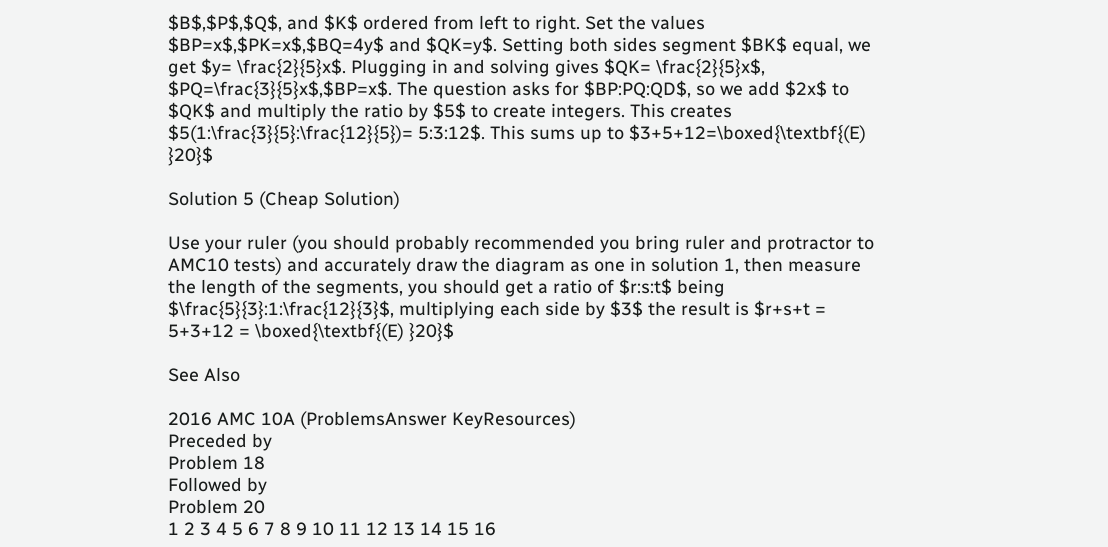$B$,$P$,$Q$, and $K$ ordered from left to right. Set the values $BP=x$,$PK=x$,$BQ=4y$ and $QK=y$. Setting both sides segment $BK$ equal, we get $y= \frac{2}{5}x$. Plugging in and solving gives $QK= \frac{2}{5}x$, $PQ=\frac{3}{5}x$,$BP=x$. The question asks for $BP:PQ:QD$, so we add $2x$ to $QK$ and multiply the ratio by $5$ to create integers. This creates $5(1:\frac{3}{5}:\frac{12}{5})= 5:3:12$. This sums up to $3+5+12=\boxed{\textbf{(E) }20}$

Solution 5 (Cheap Solution)

Use your ruler (you should probably recommended you bring ruler and protractor to AMC10 tests) and accurately draw the diagram as one in solution 1, then measure the length of the segments, you should get a ratio of $r:s:t$ being $\frac{5}{3}:1:\frac{12}{3}$, multiplying each side by $3$ the result is $r+s+t = 5+3+12 = \boxed{\textbf{(E) }20}$

See Also

2016 AMC 10A (ProblemsAnswer KeyResources)
Preceded by
Problem 18
Followed by
Problem 20
1 2 3 4 5 6 7 8 9 10 11 12 13 14 15 16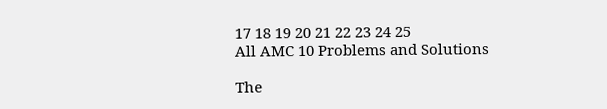17 18 19 20 21 22 23 24 25
All AMC 10 Problems and Solutions

The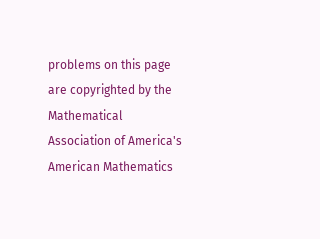problems on this page are copyrighted by the Mathematical Association of America's American Mathematics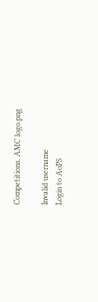Competitions. AMC logo.png

Invalid username
Login to AoPS